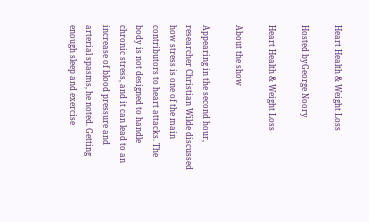Heart Health & Weight Loss

Hosted byGeorge Noory

Heart Health & Weight Loss

About the show

Appearing in the second hour, researcher Christian Wilde discussed how stress is one of the main contributors to heart attacks. The body is not designed to handle chronic stress, and it can lead to an increase of blood pressure and arterial spasms, he noted. Getting enough sleep and exercise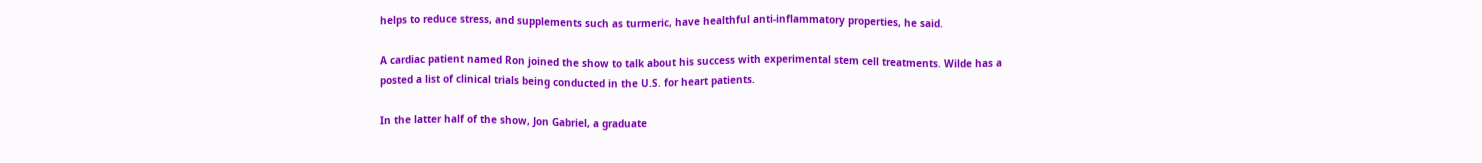helps to reduce stress, and supplements such as turmeric, have healthful anti-inflammatory properties, he said.

A cardiac patient named Ron joined the show to talk about his success with experimental stem cell treatments. Wilde has a posted a list of clinical trials being conducted in the U.S. for heart patients.

In the latter half of the show, Jon Gabriel, a graduate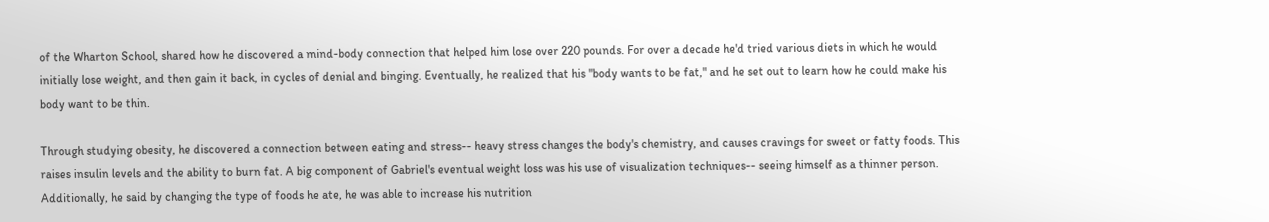of the Wharton School, shared how he discovered a mind-body connection that helped him lose over 220 pounds. For over a decade he'd tried various diets in which he would initially lose weight, and then gain it back, in cycles of denial and binging. Eventually, he realized that his "body wants to be fat," and he set out to learn how he could make his body want to be thin.

Through studying obesity, he discovered a connection between eating and stress-- heavy stress changes the body's chemistry, and causes cravings for sweet or fatty foods. This raises insulin levels and the ability to burn fat. A big component of Gabriel's eventual weight loss was his use of visualization techniques-- seeing himself as a thinner person. Additionally, he said by changing the type of foods he ate, he was able to increase his nutrition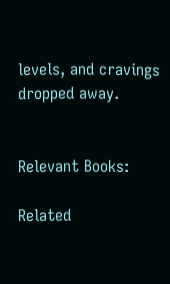levels, and cravings dropped away.


Relevant Books:

Related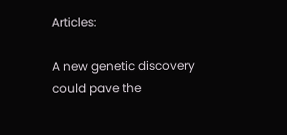Articles:

A new genetic discovery could pave the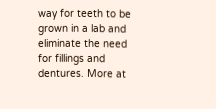way for teeth to be grown in a lab and eliminate the need for fillings and dentures. More at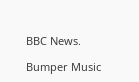BBC News.

Bumper Music